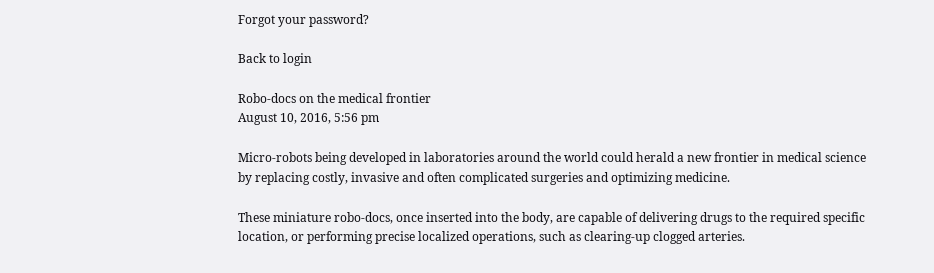Forgot your password?

Back to login

Robo-docs on the medical frontier
August 10, 2016, 5:56 pm

Micro-robots being developed in laboratories around the world could herald a new frontier in medical science by replacing costly, invasive and often complicated surgeries and optimizing medicine.

These miniature robo-docs, once inserted into the body, are capable of delivering drugs to the required specific location, or performing precise localized operations, such as clearing-up clogged arteries.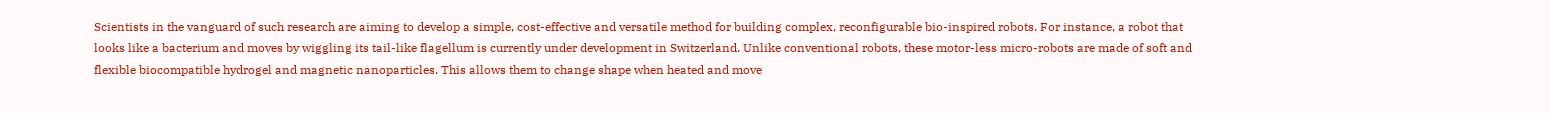Scientists in the vanguard of such research are aiming to develop a simple, cost-effective and versatile method for building complex, reconfigurable bio-inspired robots. For instance, a robot that looks like a bacterium and moves by wiggling its tail-like flagellum is currently under development in Switzerland. Unlike conventional robots, these motor-less micro-robots are made of soft and flexible biocompatible hydrogel and magnetic nanoparticles. This allows them to change shape when heated and move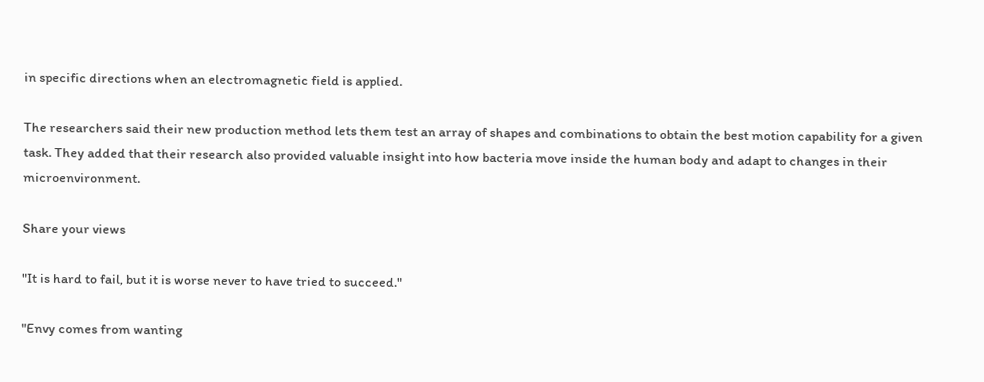in specific directions when an electromagnetic field is applied.

The researchers said their new production method lets them test an array of shapes and combinations to obtain the best motion capability for a given task. They added that their research also provided valuable insight into how bacteria move inside the human body and adapt to changes in their microenvironment.

Share your views

"It is hard to fail, but it is worse never to have tried to succeed."

"Envy comes from wanting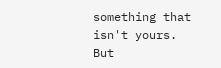something that isn't yours. But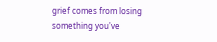grief comes from losing something you've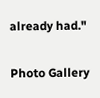already had."

Photo Gallery